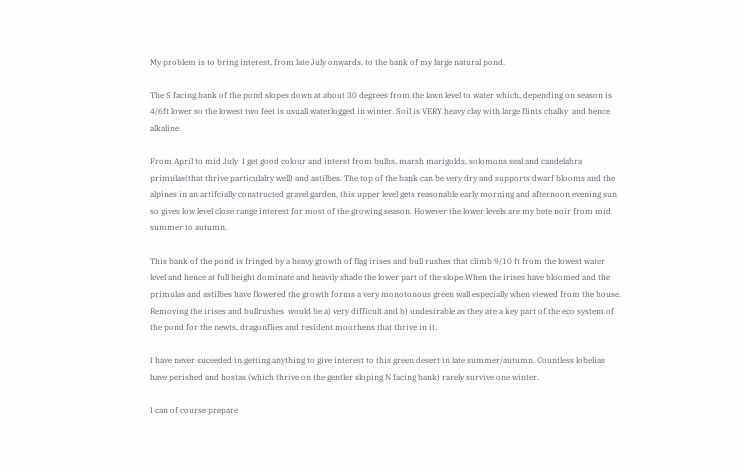My problem is to bring interest, from late July onwards, to the bank of my large natural pond.

The S facing bank of the pond slopes down at about 30 degrees from the lawn level to water which, depending on season is 4/6ft lower so the lowest two feet is usuall waterlogged in winter. Soil is VERY heavy clay with large flints chalky  and hence alkaline.

From April to mid July  I get good colour and interst from bulbs, marsh marigolds, solomons seal and candelabra primulas(that thrive particulalry well) and astilbes. The top of the bank can be very dry and supports dwarf blooms and the alpines in an artifcially constructed gravel garden, this upper level gets reasonable early morning and afternoon evening sun so gives low level close range interest for most of the growing season. However the lower levels are my bete noir from mid summer to autumn.

This bank of the pond is fringed by a heavy growth of flag irises and bull rushes that climb 9/10 ft from the lowest water level and hence at full height dominate and heavily shade the lower part of the slope.When the irises have bloomed and the primulas and astilbes have flowered the growth forms a very monotonous green wall especially when viewed from the house. Removing the irises and bullrushes  would be a) very difficult and b) undesirable as they are a key part of the eco system of the pond for the newts, dragonflies and resident moorhens that thrive in it.

I have never suceeded in getting anything to give interest to this green desert in late summer/autumn. Countless lobelias have perished and hostas (which thrive on the gentler sloping N facing bank) rarely survive one winter.

I can of course prepare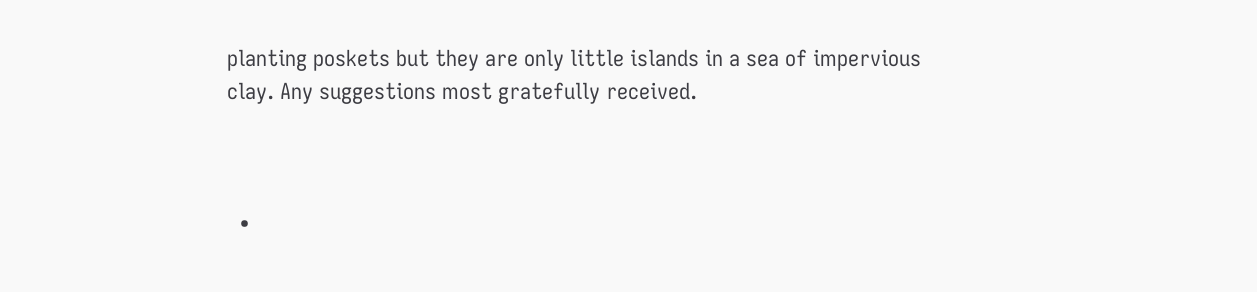planting poskets but they are only little islands in a sea of impervious clay. Any suggestions most gratefully received.



  •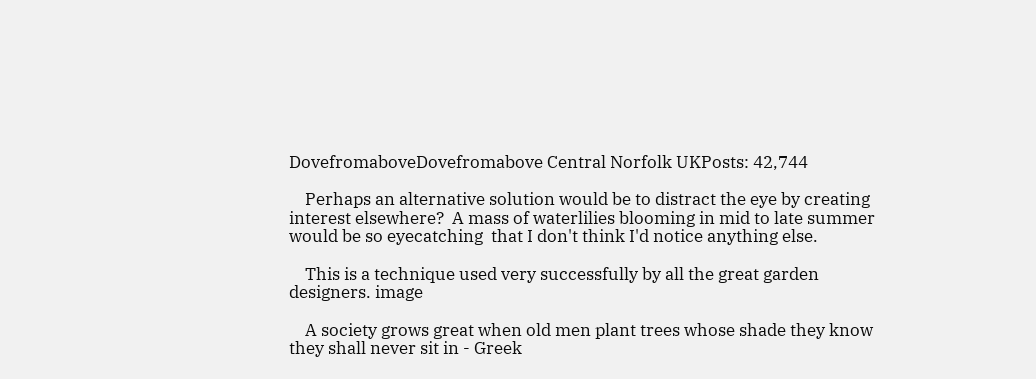DovefromaboveDovefromabove Central Norfolk UKPosts: 42,744

    Perhaps an alternative solution would be to distract the eye by creating interest elsewhere?  A mass of waterlilies blooming in mid to late summer would be so eyecatching  that I don't think I'd notice anything else.

    This is a technique used very successfully by all the great garden designers. image

    A society grows great when old men plant trees whose shade they know they shall never sit in - Greek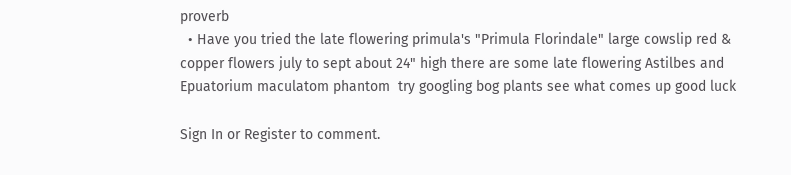proverb
  • Have you tried the late flowering primula's "Primula Florindale" large cowslip red & copper flowers july to sept about 24" high there are some late flowering Astilbes and Epuatorium maculatom phantom  try googling bog plants see what comes up good luck

Sign In or Register to comment.